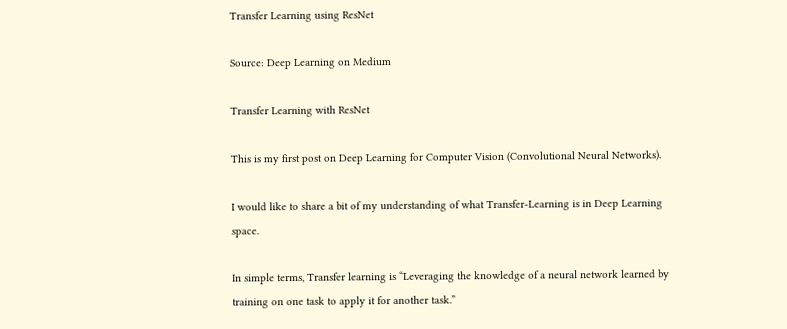Transfer Learning using ResNet

Source: Deep Learning on Medium

Transfer Learning with ResNet

This is my first post on Deep Learning for Computer Vision (Convolutional Neural Networks).

I would like to share a bit of my understanding of what Transfer-Learning is in Deep Learning space.

In simple terms, Transfer learning is “Leveraging the knowledge of a neural network learned by training on one task to apply it for another task.”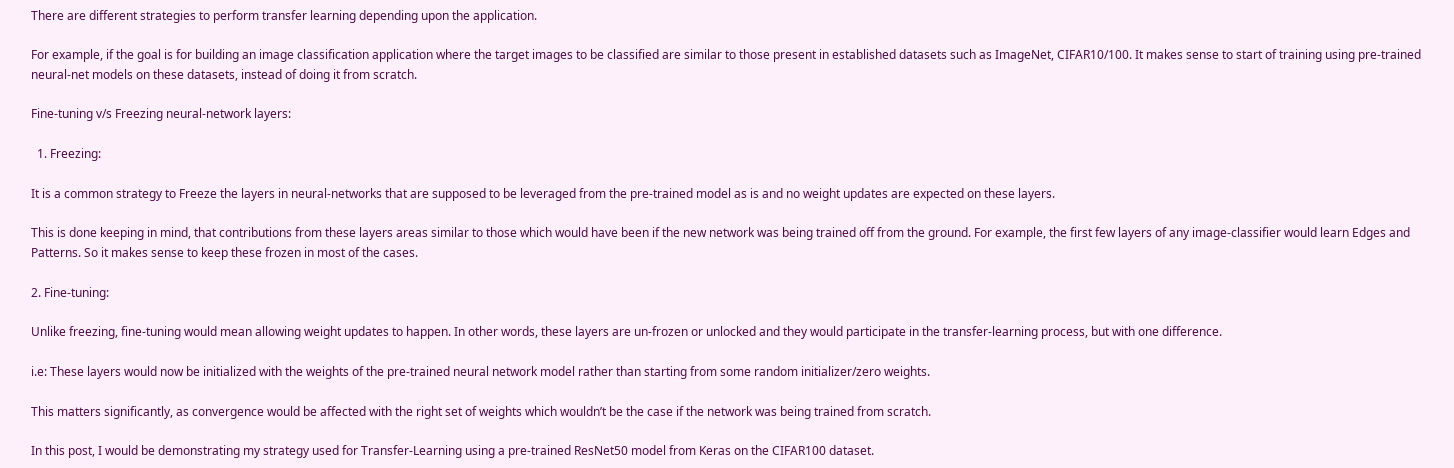There are different strategies to perform transfer learning depending upon the application.

For example, if the goal is for building an image classification application where the target images to be classified are similar to those present in established datasets such as ImageNet, CIFAR10/100. It makes sense to start of training using pre-trained neural-net models on these datasets, instead of doing it from scratch.

Fine-tuning v/s Freezing neural-network layers:

  1. Freezing:

It is a common strategy to Freeze the layers in neural-networks that are supposed to be leveraged from the pre-trained model as is and no weight updates are expected on these layers.

This is done keeping in mind, that contributions from these layers areas similar to those which would have been if the new network was being trained off from the ground. For example, the first few layers of any image-classifier would learn Edges and Patterns. So it makes sense to keep these frozen in most of the cases.

2. Fine-tuning:

Unlike freezing, fine-tuning would mean allowing weight updates to happen. In other words, these layers are un-frozen or unlocked and they would participate in the transfer-learning process, but with one difference.

i.e: These layers would now be initialized with the weights of the pre-trained neural network model rather than starting from some random initializer/zero weights.

This matters significantly, as convergence would be affected with the right set of weights which wouldn’t be the case if the network was being trained from scratch.

In this post, I would be demonstrating my strategy used for Transfer-Learning using a pre-trained ResNet50 model from Keras on the CIFAR100 dataset.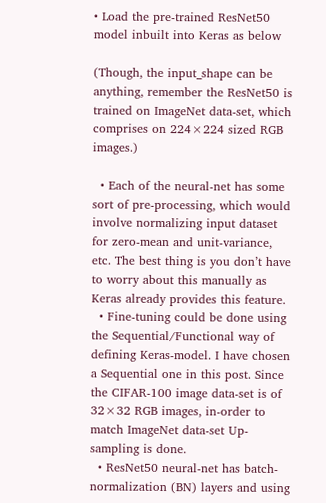• Load the pre-trained ResNet50 model inbuilt into Keras as below

(Though, the input_shape can be anything, remember the ResNet50 is trained on ImageNet data-set, which comprises on 224×224 sized RGB images.)

  • Each of the neural-net has some sort of pre-processing, which would involve normalizing input dataset for zero-mean and unit-variance, etc. The best thing is you don’t have to worry about this manually as Keras already provides this feature.
  • Fine-tuning could be done using the Sequential/Functional way of defining Keras-model. I have chosen a Sequential one in this post. Since the CIFAR-100 image data-set is of 32×32 RGB images, in-order to match ImageNet data-set Up-sampling is done.
  • ResNet50 neural-net has batch-normalization (BN) layers and using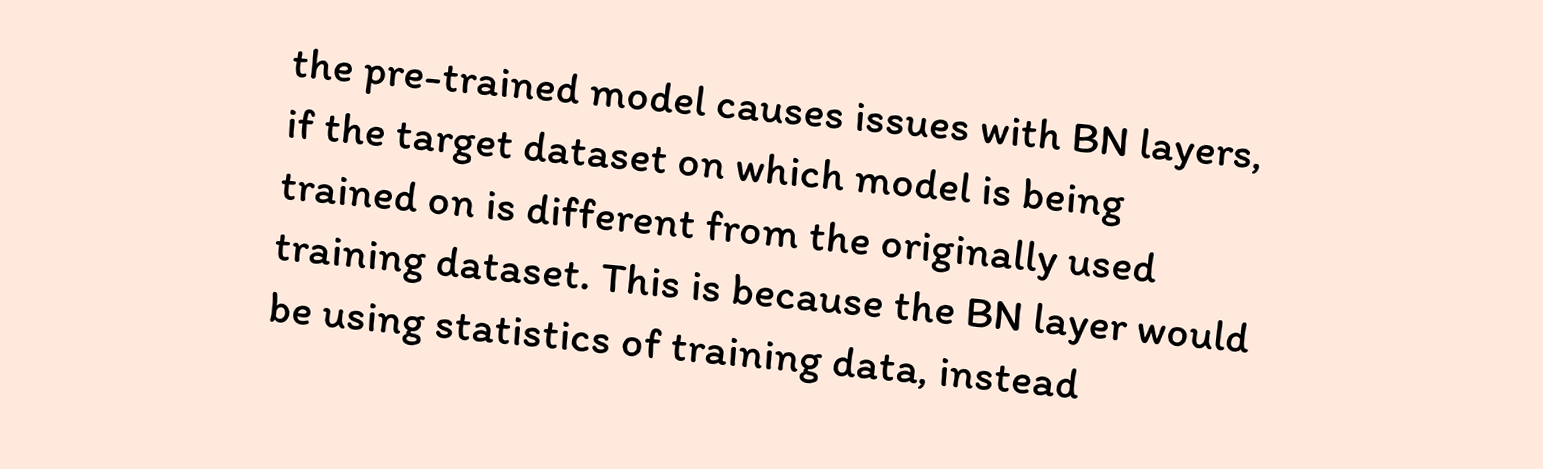the pre-trained model causes issues with BN layers, if the target dataset on which model is being trained on is different from the originally used training dataset. This is because the BN layer would be using statistics of training data, instead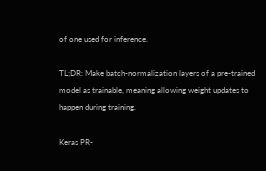of one used for inference.

TL;DR: Make batch-normalization layers of a pre-trained model as trainable, meaning allowing weight updates to happen during training.

Keras PR-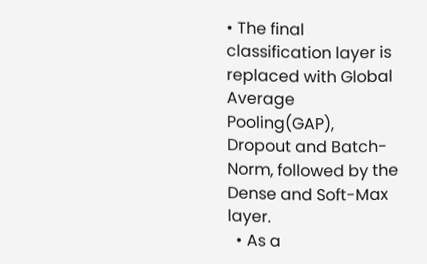• The final classification layer is replaced with Global Average Pooling(GAP), Dropout and Batch-Norm, followed by the Dense and Soft-Max layer.
  • As a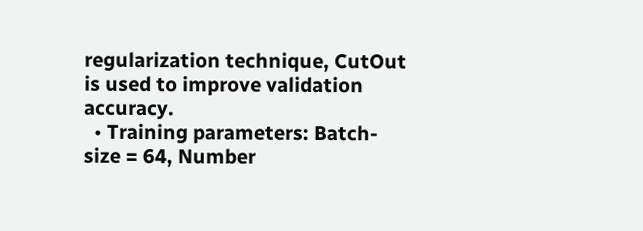regularization technique, CutOut is used to improve validation accuracy.
  • Training parameters: Batch-size = 64, Number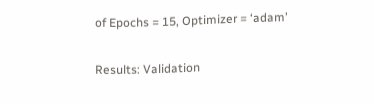of Epochs = 15, Optimizer = ‘adam’

Results: Validation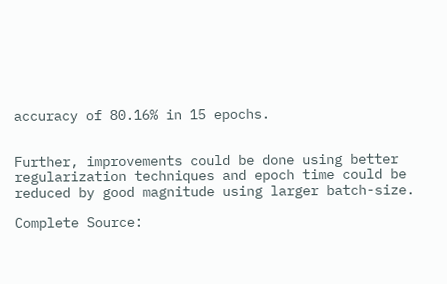accuracy of 80.16% in 15 epochs.


Further, improvements could be done using better regularization techniques and epoch time could be reduced by good magnitude using larger batch-size.

Complete Source: